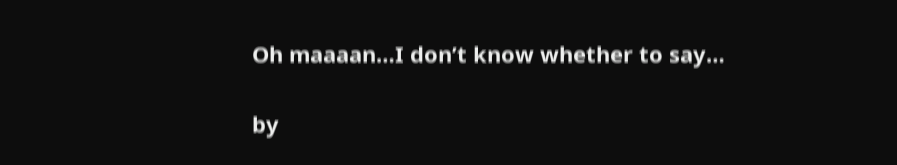Oh maaaan…I don’t know whether to say…

by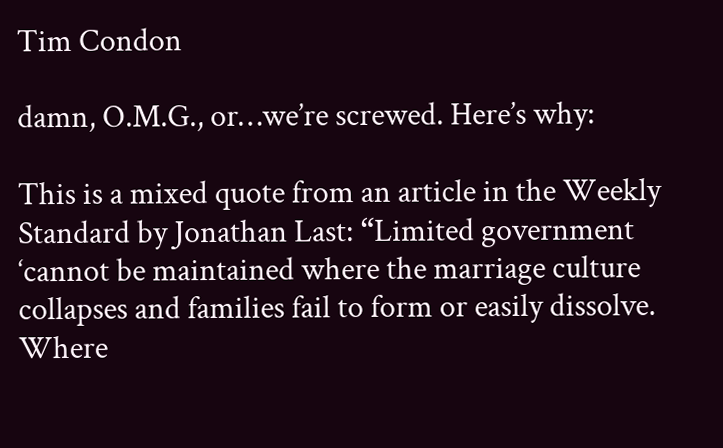Tim Condon

damn, O.M.G., or…we’re screwed. Here’s why:

This is a mixed quote from an article in the Weekly Standard by Jonathan Last: “Limited government ‘cannot be maintained where the marriage culture collapses and families fail to form or easily dissolve. Where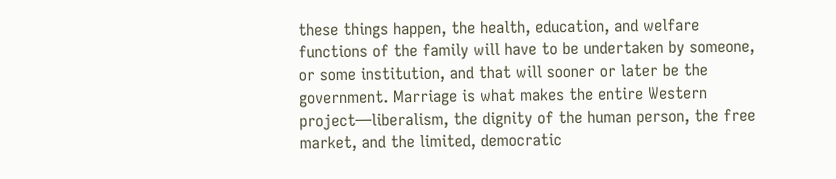these things happen, the health, education, and welfare functions of the family will have to be undertaken by someone, or some institution, and that will sooner or later be the government. Marriage is what makes the entire Western project—liberalism, the dignity of the human person, the free market, and the limited, democratic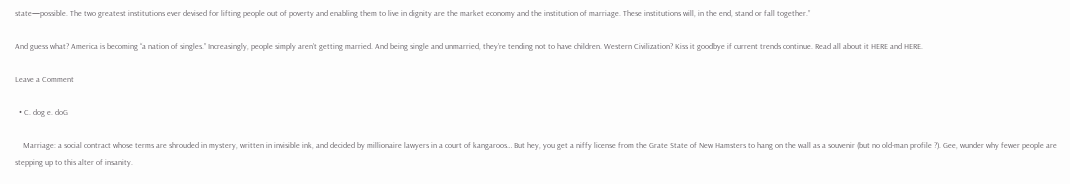state—possible. The two greatest institutions ever devised for lifting people out of poverty and enabling them to live in dignity are the market economy and the institution of marriage. These institutions will, in the end, stand or fall together.”

And guess what? America is becoming “a nation of singles.” Increasingly, people simply aren’t getting married. And being single and unmarried, they’re tending not to have children. Western Civilization? Kiss it goodbye if current trends continue. Read all about it HERE and HERE.

Leave a Comment

  • C. dog e. doG

    Marriage: a social contract whose terms are shrouded in mystery, written in invisible ink, and decided by millionaire lawyers in a court of kangaroos… But hey, you get a niffy license from the Grate State of New Hamsters to hang on the wall as a souvenir (but no old-man profile ?). Gee, wunder why fewer people are stepping up to this alter of insanity.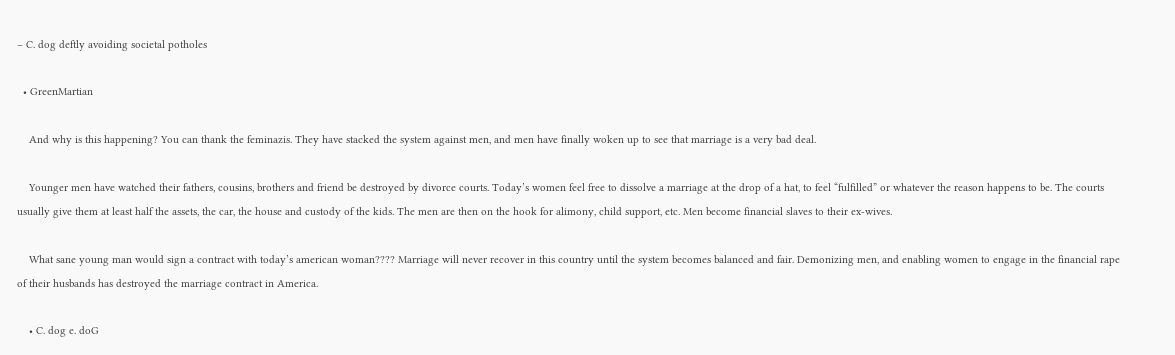– C. dog deftly avoiding societal potholes

  • GreenMartian

    And why is this happening? You can thank the feminazis. They have stacked the system against men, and men have finally woken up to see that marriage is a very bad deal.

    Younger men have watched their fathers, cousins, brothers and friend be destroyed by divorce courts. Today’s women feel free to dissolve a marriage at the drop of a hat, to feel “fulfilled” or whatever the reason happens to be. The courts usually give them at least half the assets, the car, the house and custody of the kids. The men are then on the hook for alimony, child support, etc. Men become financial slaves to their ex-wives.

    What sane young man would sign a contract with today’s american woman???? Marriage will never recover in this country until the system becomes balanced and fair. Demonizing men, and enabling women to engage in the financial rape of their husbands has destroyed the marriage contract in America.

    • C. dog e. doG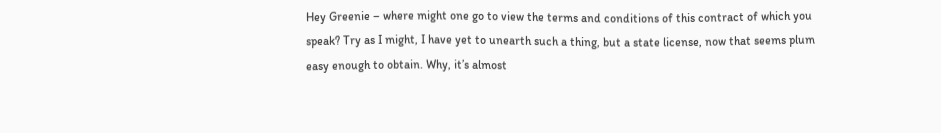Hey Greenie – where might one go to view the terms and conditions of this contract of which you speak? Try as I might, I have yet to unearth such a thing, but a state license, now that seems plum easy enough to obtain. Why, it’s almost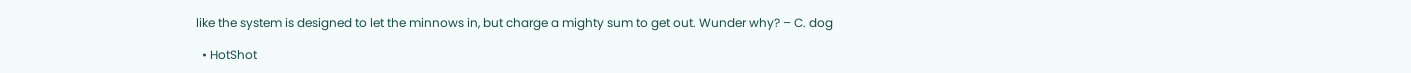like the system is designed to let the minnows in, but charge a mighty sum to get out. Wunder why? – C. dog

  • HotShot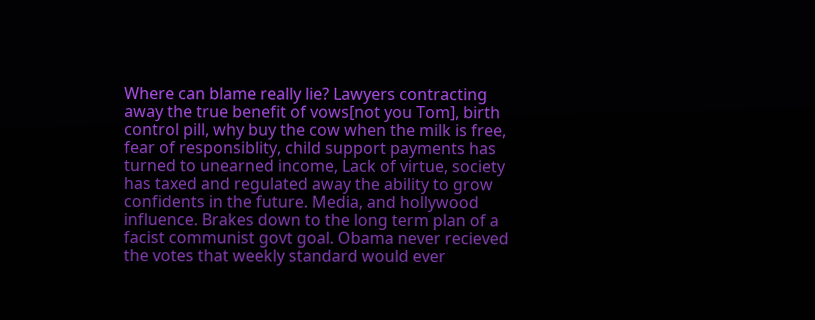Where can blame really lie? Lawyers contracting away the true benefit of vows[not you Tom], birth control pill, why buy the cow when the milk is free, fear of responsiblity, child support payments has turned to unearned income, Lack of virtue, society has taxed and regulated away the ability to grow confidents in the future. Media, and hollywood influence. Brakes down to the long term plan of a facist communist govt goal. Obama never recieved the votes that weekly standard would ever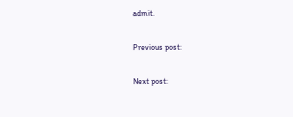admit.

Previous post:

Next post: